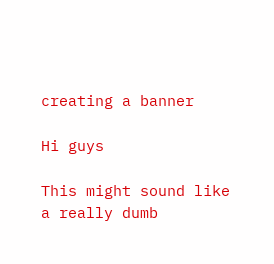creating a banner

Hi guys

This might sound like a really dumb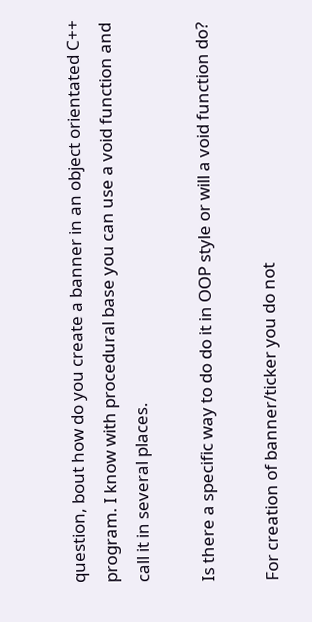question, bout how do you create a banner in an object orientated C++ program. I know with procedural base you can use a void function and call it in several places.

Is there a specific way to do do it in OOP style or will a void function do?

For creation of banner/ticker you do not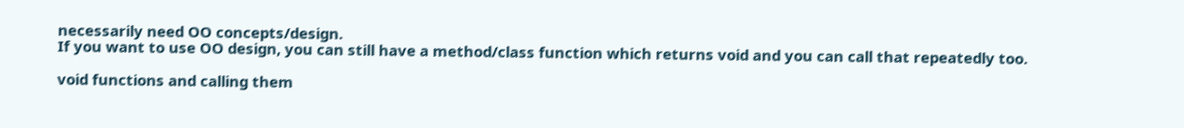necessarily need OO concepts/design.
If you want to use OO design, you can still have a method/class function which returns void and you can call that repeatedly too.

void functions and calling them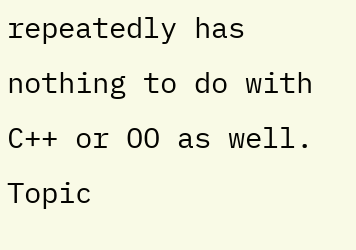repeatedly has nothing to do with C++ or OO as well.
Topic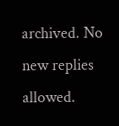archived. No new replies allowed.